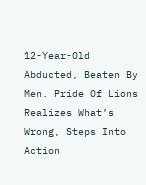12-Year-Old Abducted, Beaten By Men. Pride Of Lions Realizes What’s Wrong, Steps Into Action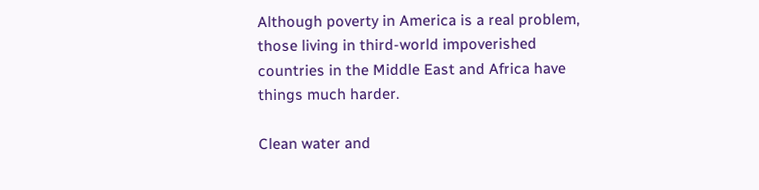Although poverty in America is a real problem, those living in third-world impoverished countries in the Middle East and Africa have things much harder.

Clean water and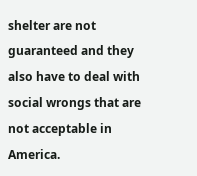shelter are not guaranteed and they also have to deal with social wrongs that are not acceptable in America.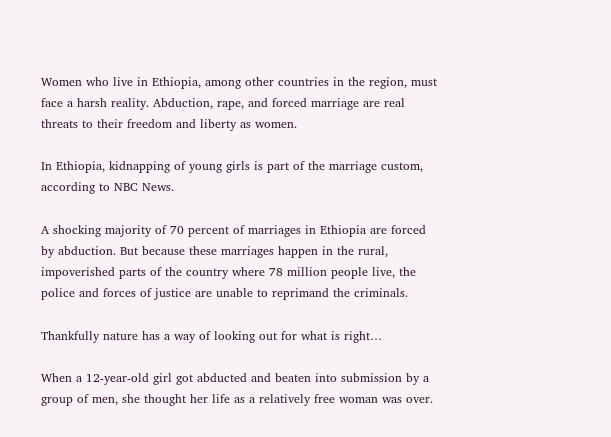Women who live in Ethiopia, among other countries in the region, must face a harsh reality. Abduction, rape, and forced marriage are real threats to their freedom and liberty as women.

In Ethiopia, kidnapping of young girls is part of the marriage custom, according to NBC News.

A shocking majority of 70 percent of marriages in Ethiopia are forced by abduction. But because these marriages happen in the rural, impoverished parts of the country where 78 million people live, the police and forces of justice are unable to reprimand the criminals.

Thankfully nature has a way of looking out for what is right…

When a 12-year-old girl got abducted and beaten into submission by a group of men, she thought her life as a relatively free woman was over.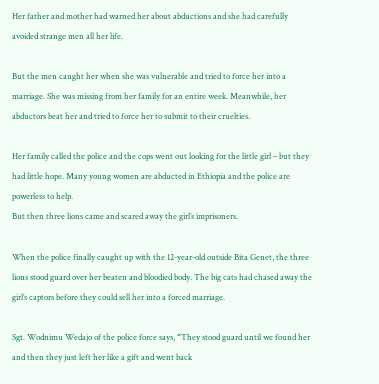Her father and mother had warned her about abductions and she had carefully avoided strange men all her life.

But the men caught her when she was vulnerable and tried to force her into a marriage. She was missing from her family for an entire week. Meanwhile, her abductors beat her and tried to force her to submit to their cruelties.

Her family called the police and the cops went out looking for the little girl – but they had little hope. Many young women are abducted in Ethiopia and the police are powerless to help.
But then three lions came and scared away the girl’s imprisoners.

When the police finally caught up with the 12-year-old outside Bita Genet, the three lions stood guard over her beaten and bloodied body. The big cats had chased away the girl’s captors before they could sell her into a forced marriage.

Sgt. Wodnimu Wedajo of the police force says, “They stood guard until we found her and then they just left her like a gift and went back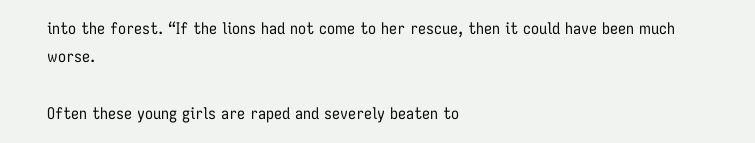into the forest. “If the lions had not come to her rescue, then it could have been much worse.

Often these young girls are raped and severely beaten to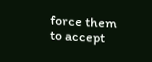force them to accept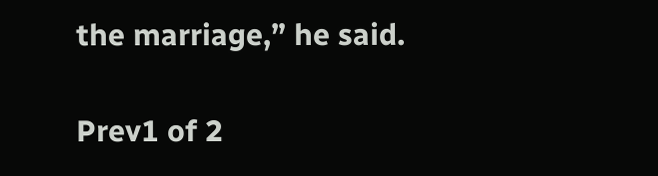the marriage,” he said.

Prev1 of 2